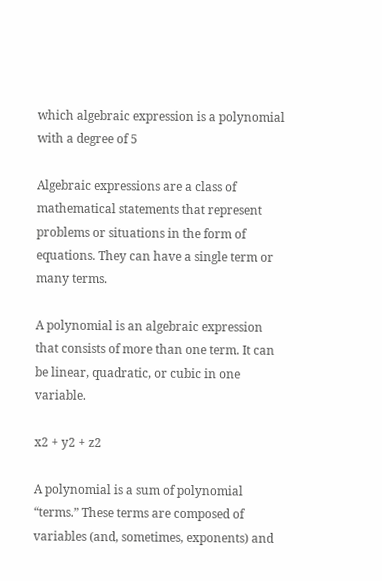which algebraic expression is a polynomial with a degree of 5

Algebraic expressions are a class of mathematical statements that represent problems or situations in the form of equations. They can have a single term or many terms.

A polynomial is an algebraic expression that consists of more than one term. It can be linear, quadratic, or cubic in one variable.

x2 + y2 + z2

A polynomial is a sum of polynomial “terms.” These terms are composed of variables (and, sometimes, exponents) and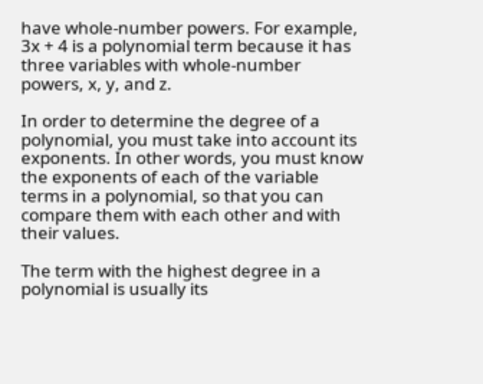have whole-number powers. For example, 3x + 4 is a polynomial term because it has three variables with whole-number powers, x, y, and z.

In order to determine the degree of a polynomial, you must take into account its exponents. In other words, you must know the exponents of each of the variable terms in a polynomial, so that you can compare them with each other and with their values.

The term with the highest degree in a polynomial is usually its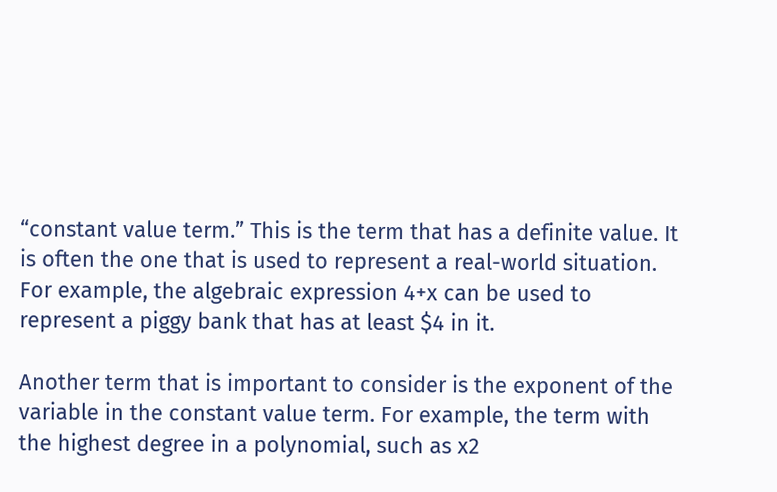“constant value term.” This is the term that has a definite value. It is often the one that is used to represent a real-world situation. For example, the algebraic expression 4+x can be used to represent a piggy bank that has at least $4 in it.

Another term that is important to consider is the exponent of the variable in the constant value term. For example, the term with the highest degree in a polynomial, such as x2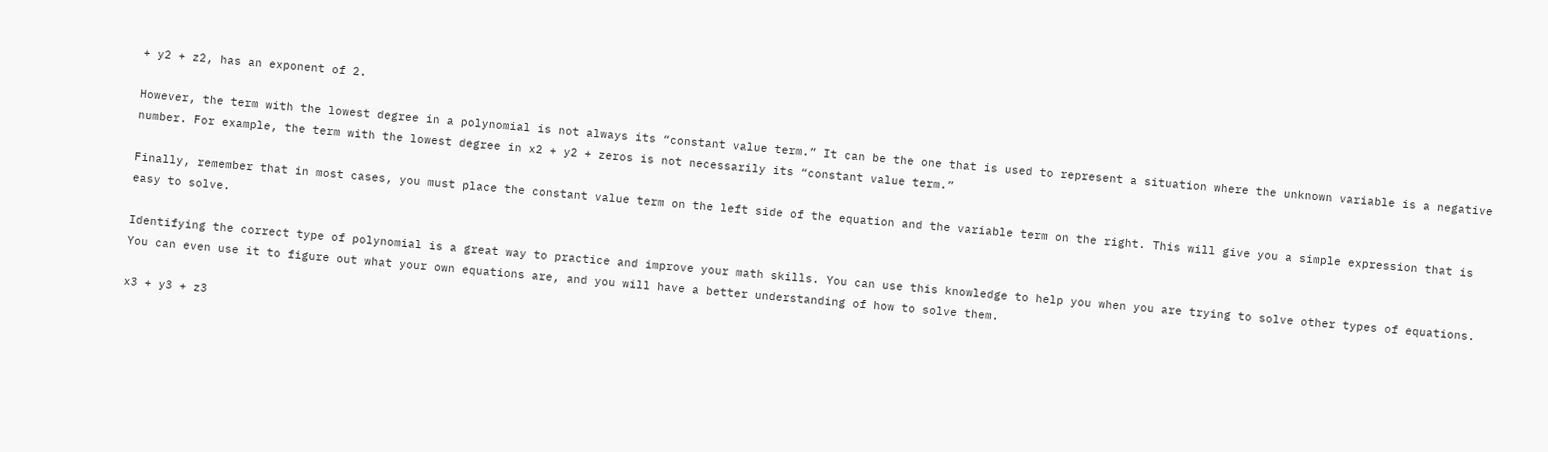+ y2 + z2, has an exponent of 2.

However, the term with the lowest degree in a polynomial is not always its “constant value term.” It can be the one that is used to represent a situation where the unknown variable is a negative number. For example, the term with the lowest degree in x2 + y2 + zeros is not necessarily its “constant value term.”

Finally, remember that in most cases, you must place the constant value term on the left side of the equation and the variable term on the right. This will give you a simple expression that is easy to solve.

Identifying the correct type of polynomial is a great way to practice and improve your math skills. You can use this knowledge to help you when you are trying to solve other types of equations. You can even use it to figure out what your own equations are, and you will have a better understanding of how to solve them.

x3 + y3 + z3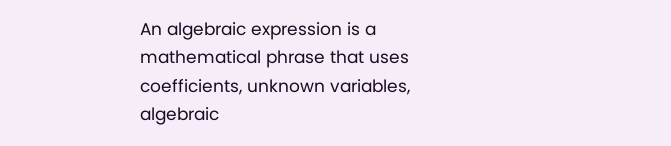An algebraic expression is a mathematical phrase that uses coefficients, unknown variables, algebraic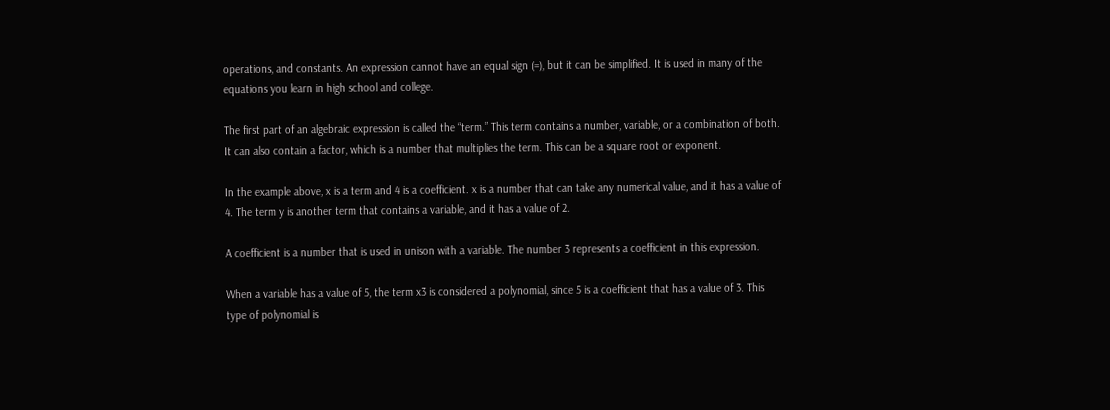operations, and constants. An expression cannot have an equal sign (=), but it can be simplified. It is used in many of the equations you learn in high school and college.

The first part of an algebraic expression is called the “term.” This term contains a number, variable, or a combination of both. It can also contain a factor, which is a number that multiplies the term. This can be a square root or exponent.

In the example above, x is a term and 4 is a coefficient. x is a number that can take any numerical value, and it has a value of 4. The term y is another term that contains a variable, and it has a value of 2.

A coefficient is a number that is used in unison with a variable. The number 3 represents a coefficient in this expression.

When a variable has a value of 5, the term x3 is considered a polynomial, since 5 is a coefficient that has a value of 3. This type of polynomial is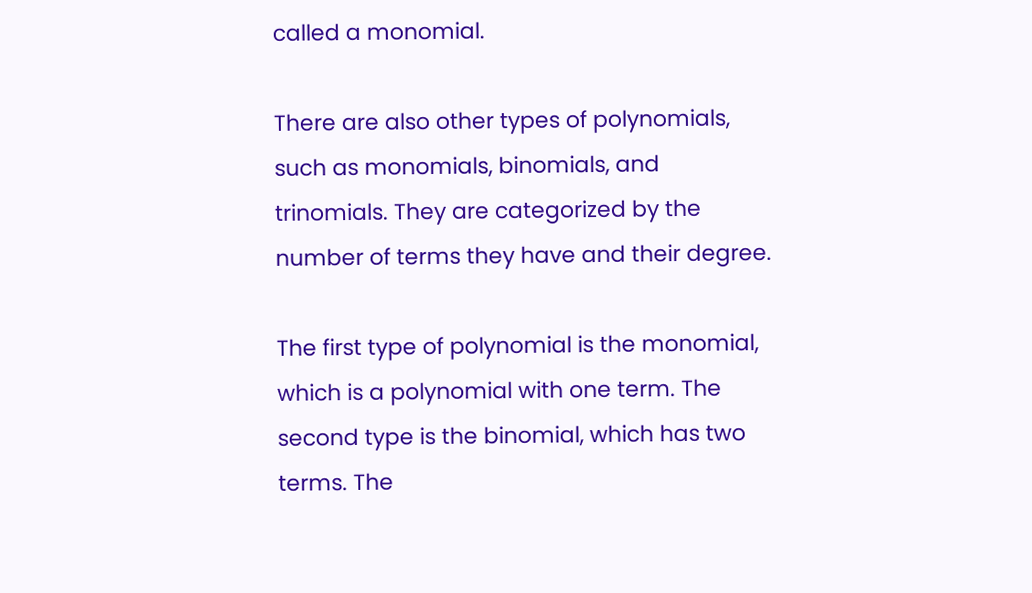called a monomial.

There are also other types of polynomials, such as monomials, binomials, and trinomials. They are categorized by the number of terms they have and their degree.

The first type of polynomial is the monomial, which is a polynomial with one term. The second type is the binomial, which has two terms. The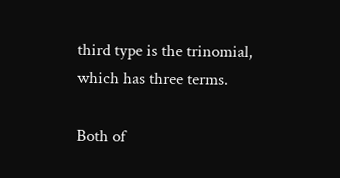third type is the trinomial, which has three terms.

Both of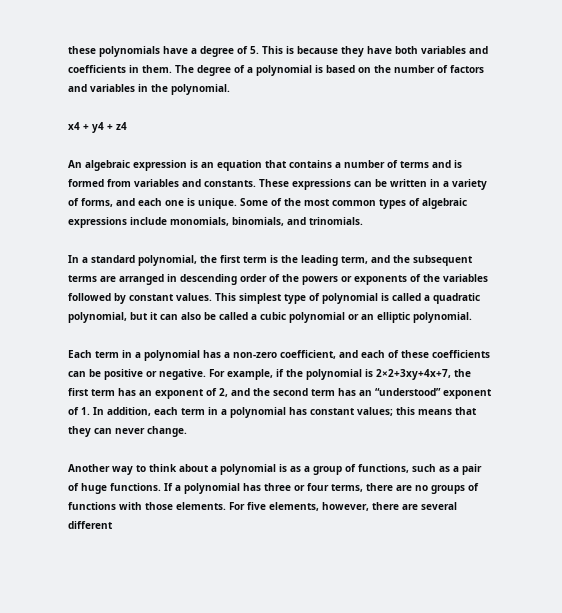these polynomials have a degree of 5. This is because they have both variables and coefficients in them. The degree of a polynomial is based on the number of factors and variables in the polynomial.

x4 + y4 + z4

An algebraic expression is an equation that contains a number of terms and is formed from variables and constants. These expressions can be written in a variety of forms, and each one is unique. Some of the most common types of algebraic expressions include monomials, binomials, and trinomials.

In a standard polynomial, the first term is the leading term, and the subsequent terms are arranged in descending order of the powers or exponents of the variables followed by constant values. This simplest type of polynomial is called a quadratic polynomial, but it can also be called a cubic polynomial or an elliptic polynomial.

Each term in a polynomial has a non-zero coefficient, and each of these coefficients can be positive or negative. For example, if the polynomial is 2×2+3xy+4x+7, the first term has an exponent of 2, and the second term has an “understood” exponent of 1. In addition, each term in a polynomial has constant values; this means that they can never change.

Another way to think about a polynomial is as a group of functions, such as a pair of huge functions. If a polynomial has three or four terms, there are no groups of functions with those elements. For five elements, however, there are several different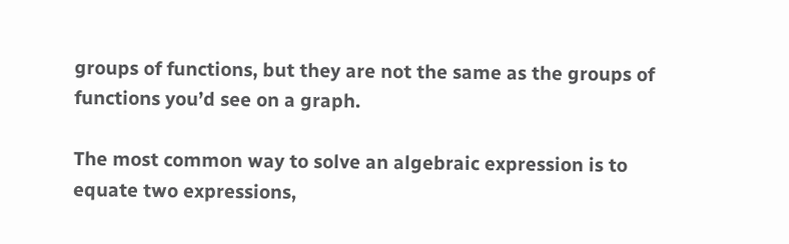groups of functions, but they are not the same as the groups of functions you’d see on a graph.

The most common way to solve an algebraic expression is to equate two expressions,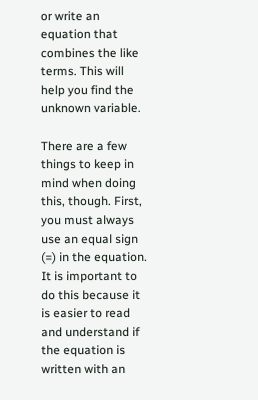or write an equation that combines the like terms. This will help you find the unknown variable.

There are a few things to keep in mind when doing this, though. First, you must always use an equal sign (=) in the equation. It is important to do this because it is easier to read and understand if the equation is written with an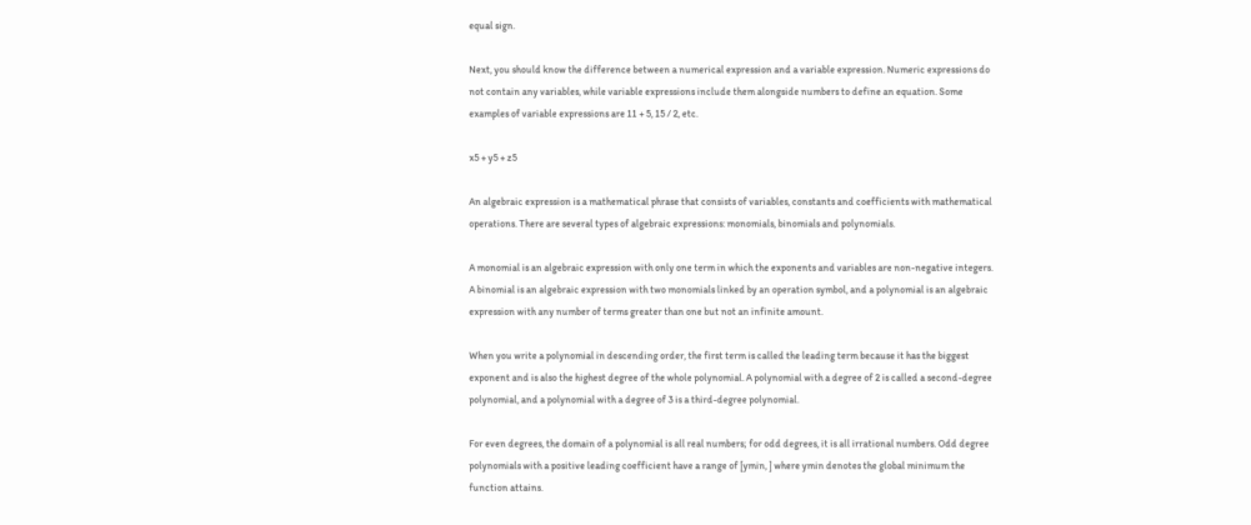equal sign.

Next, you should know the difference between a numerical expression and a variable expression. Numeric expressions do not contain any variables, while variable expressions include them alongside numbers to define an equation. Some examples of variable expressions are 11 + 5, 15 / 2, etc.

x5 + y5 + z5

An algebraic expression is a mathematical phrase that consists of variables, constants and coefficients with mathematical operations. There are several types of algebraic expressions: monomials, binomials and polynomials.

A monomial is an algebraic expression with only one term in which the exponents and variables are non-negative integers. A binomial is an algebraic expression with two monomials linked by an operation symbol, and a polynomial is an algebraic expression with any number of terms greater than one but not an infinite amount.

When you write a polynomial in descending order, the first term is called the leading term because it has the biggest exponent and is also the highest degree of the whole polynomial. A polynomial with a degree of 2 is called a second-degree polynomial, and a polynomial with a degree of 3 is a third-degree polynomial.

For even degrees, the domain of a polynomial is all real numbers; for odd degrees, it is all irrational numbers. Odd degree polynomials with a positive leading coefficient have a range of [ymin, ] where ymin denotes the global minimum the function attains.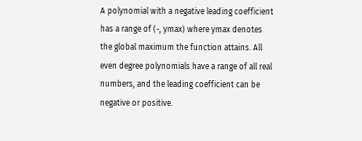A polynomial with a negative leading coefficient has a range of (-, ymax) where ymax denotes the global maximum the function attains. All even degree polynomials have a range of all real numbers, and the leading coefficient can be negative or positive.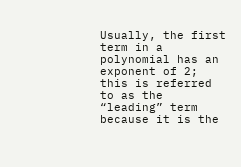Usually, the first term in a polynomial has an exponent of 2; this is referred to as the “leading” term because it is the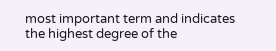most important term and indicates the highest degree of the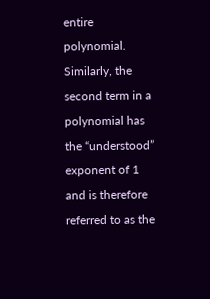entire polynomial. Similarly, the second term in a polynomial has the “understood” exponent of 1 and is therefore referred to as the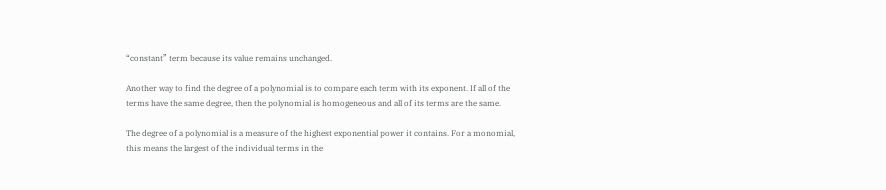“constant” term because its value remains unchanged.

Another way to find the degree of a polynomial is to compare each term with its exponent. If all of the terms have the same degree, then the polynomial is homogeneous and all of its terms are the same.

The degree of a polynomial is a measure of the highest exponential power it contains. For a monomial, this means the largest of the individual terms in the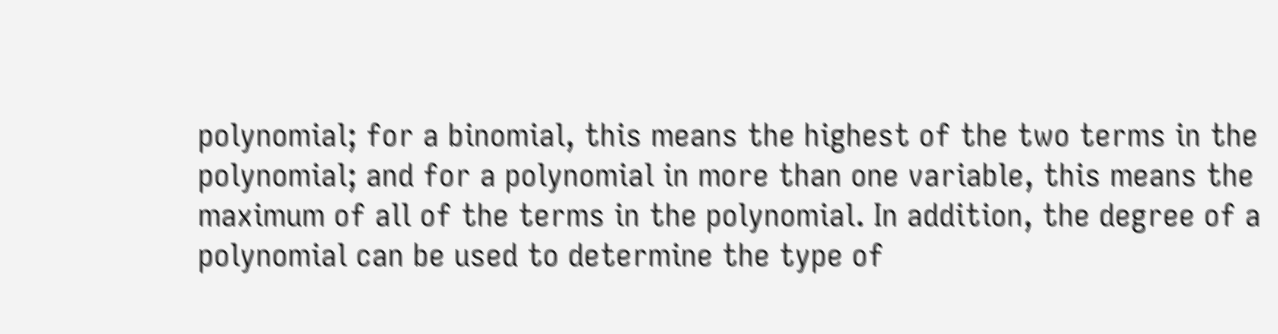polynomial; for a binomial, this means the highest of the two terms in the polynomial; and for a polynomial in more than one variable, this means the maximum of all of the terms in the polynomial. In addition, the degree of a polynomial can be used to determine the type of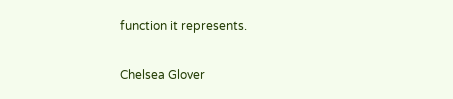function it represents.

Chelsea Glover